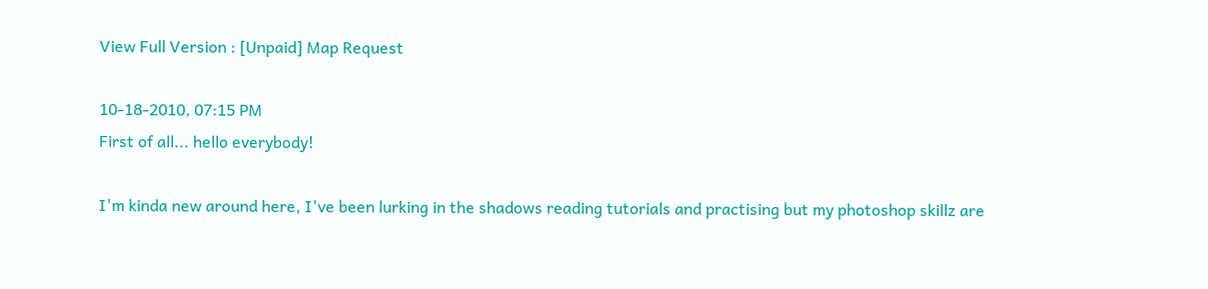View Full Version : [Unpaid] Map Request

10-18-2010, 07:15 PM
First of all... hello everybody!

I'm kinda new around here, I've been lurking in the shadows reading tutorials and practising but my photoshop skillz are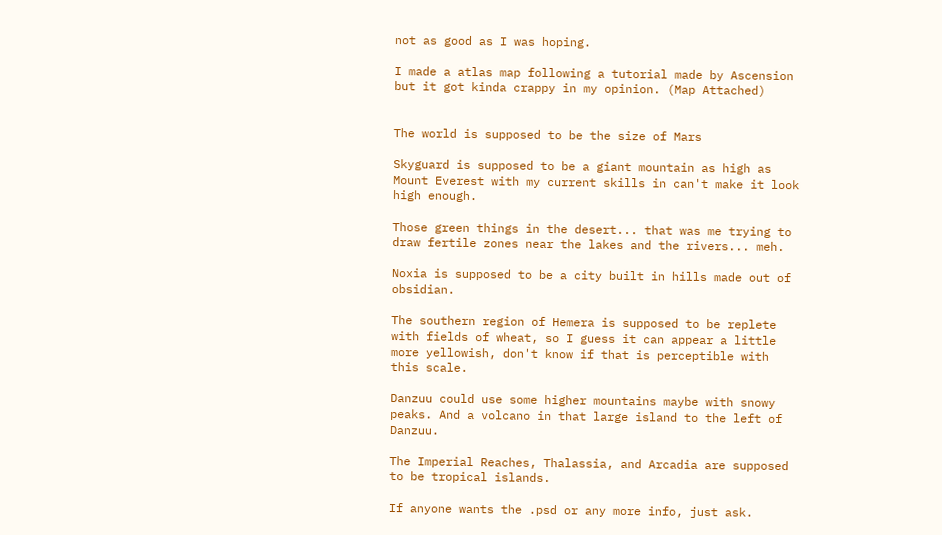not as good as I was hoping.

I made a atlas map following a tutorial made by Ascension but it got kinda crappy in my opinion. (Map Attached)


The world is supposed to be the size of Mars

Skyguard is supposed to be a giant mountain as high as Mount Everest with my current skills in can't make it look high enough.

Those green things in the desert... that was me trying to draw fertile zones near the lakes and the rivers... meh.

Noxia is supposed to be a city built in hills made out of obsidian.

The southern region of Hemera is supposed to be replete with fields of wheat, so I guess it can appear a little more yellowish, don't know if that is perceptible with this scale.

Danzuu could use some higher mountains maybe with snowy peaks. And a volcano in that large island to the left of Danzuu.

The Imperial Reaches, Thalassia, and Arcadia are supposed to be tropical islands.

If anyone wants the .psd or any more info, just ask.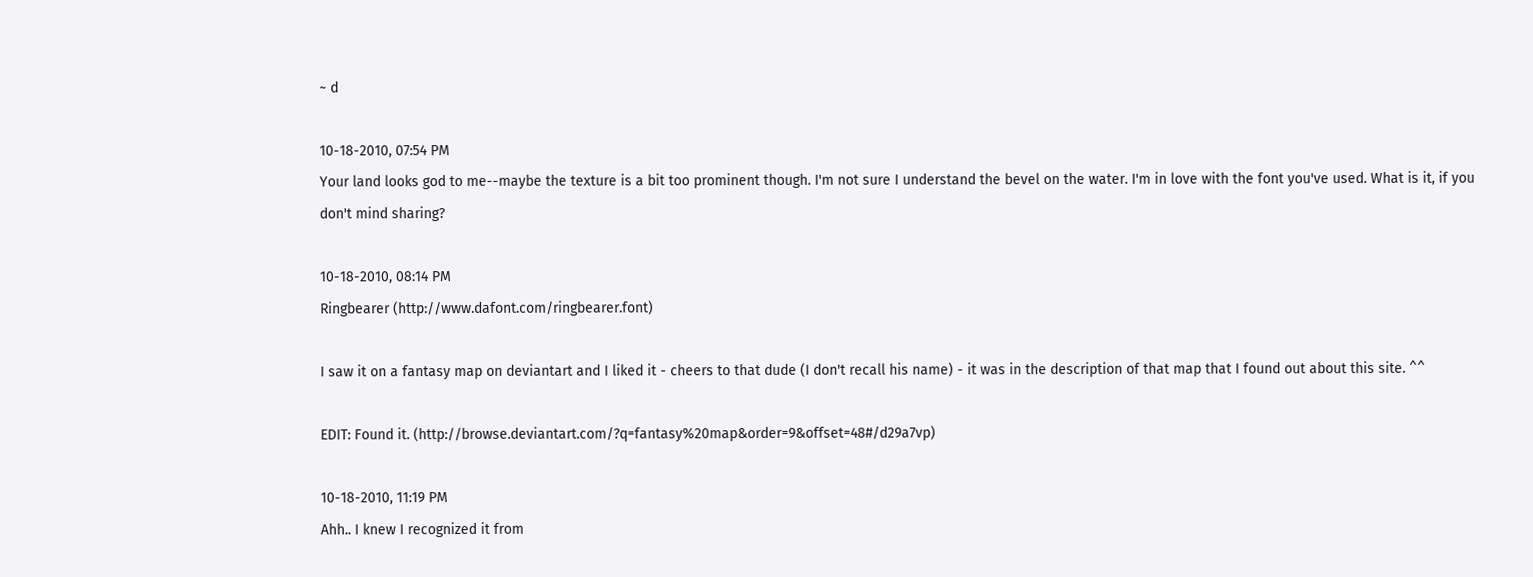~ d

10-18-2010, 07:54 PM
Your land looks god to me--maybe the texture is a bit too prominent though. I'm not sure I understand the bevel on the water. I'm in love with the font you've used. What is it, if you don't mind sharing?

10-18-2010, 08:14 PM
Ringbearer (http://www.dafont.com/ringbearer.font)

I saw it on a fantasy map on deviantart and I liked it - cheers to that dude (I don't recall his name) - it was in the description of that map that I found out about this site. ^^

EDIT: Found it. (http://browse.deviantart.com/?q=fantasy%20map&order=9&offset=48#/d29a7vp)

10-18-2010, 11:19 PM
Ahh.. I knew I recognized it from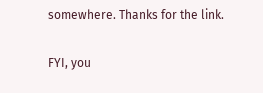somewhere. Thanks for the link.

FYI, you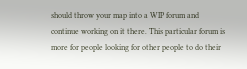should throw your map into a WIP forum and continue working on it there. This particular forum is more for people looking for other people to do their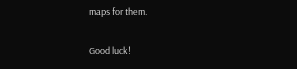maps for them.

Good luck!